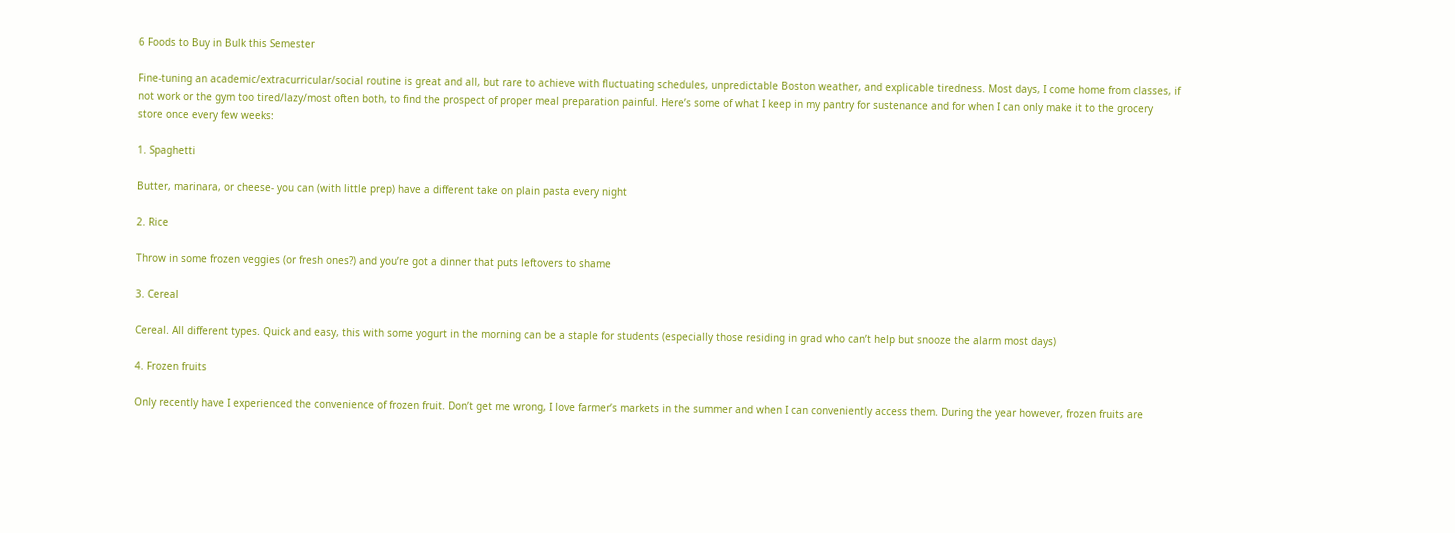6 Foods to Buy in Bulk this Semester

Fine-tuning an academic/extracurricular/social routine is great and all, but rare to achieve with fluctuating schedules, unpredictable Boston weather, and explicable tiredness. Most days, I come home from classes, if not work or the gym too tired/lazy/most often both, to find the prospect of proper meal preparation painful. Here’s some of what I keep in my pantry for sustenance and for when I can only make it to the grocery store once every few weeks:

1. Spaghetti

Butter, marinara, or cheese- you can (with little prep) have a different take on plain pasta every night

2. Rice

Throw in some frozen veggies (or fresh ones?) and you’re got a dinner that puts leftovers to shame

3. Cereal

Cereal. All different types. Quick and easy, this with some yogurt in the morning can be a staple for students (especially those residing in grad who can’t help but snooze the alarm most days)

4. Frozen fruits

Only recently have I experienced the convenience of frozen fruit. Don’t get me wrong, I love farmer’s markets in the summer and when I can conveniently access them. During the year however, frozen fruits are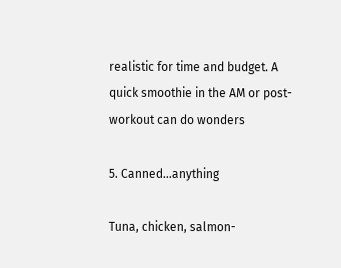realistic for time and budget. A quick smoothie in the AM or post-workout can do wonders

5. Canned…anything

Tuna, chicken, salmon-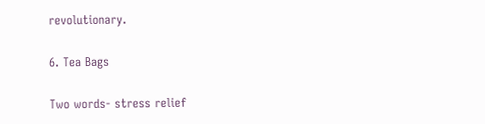revolutionary.

6. Tea Bags

Two words- stress relief